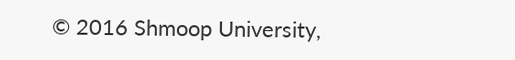© 2016 Shmoop University,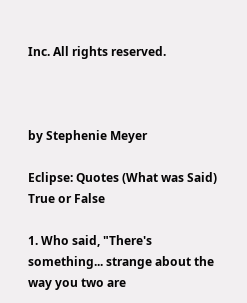Inc. All rights reserved.



by Stephenie Meyer

Eclipse: Quotes (What was Said) True or False

1. Who said, "There's something... strange about the way you two are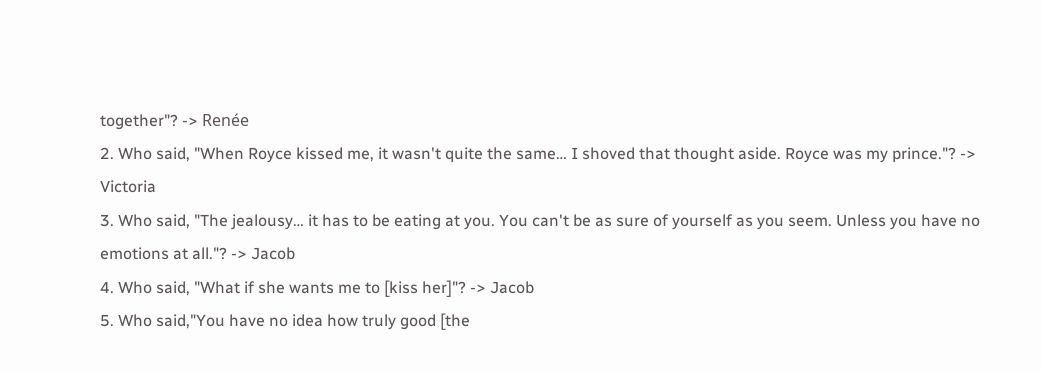together"? -> Renée
2. Who said, "When Royce kissed me, it wasn't quite the same… I shoved that thought aside. Royce was my prince."? -> Victoria
3. Who said, "The jealousy… it has to be eating at you. You can't be as sure of yourself as you seem. Unless you have no emotions at all."? -> Jacob
4. Who said, "What if she wants me to [kiss her]"? -> Jacob
5. Who said,"You have no idea how truly good [the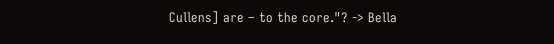Cullens] are – to the core."? -> Bella